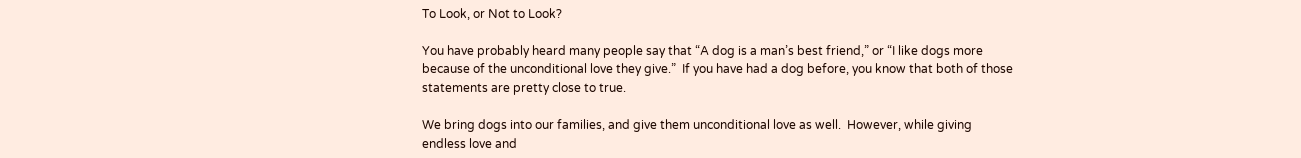To Look, or Not to Look?

You have probably heard many people say that “A dog is a man’s best friend,” or “I like dogs more because of the unconditional love they give.”  If you have had a dog before, you know that both of those statements are pretty close to true.

We bring dogs into our families, and give them unconditional love as well.  However, while giving endless love and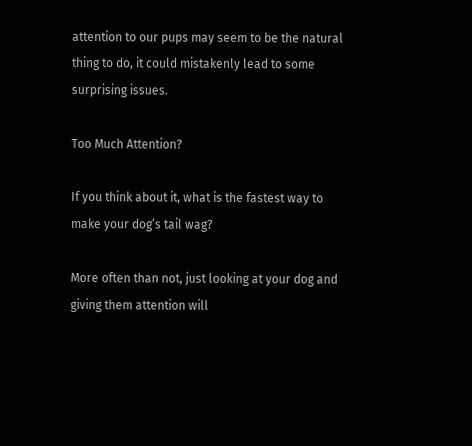attention to our pups may seem to be the natural thing to do, it could mistakenly lead to some surprising issues.

Too Much Attention?

If you think about it, what is the fastest way to make your dog’s tail wag?

More often than not, just looking at your dog and giving them attention will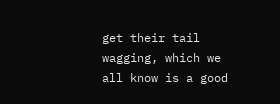get their tail wagging, which we all know is a good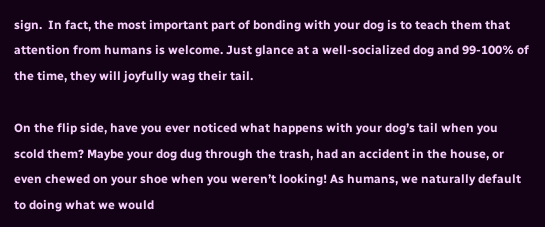sign.  In fact, the most important part of bonding with your dog is to teach them that attention from humans is welcome. Just glance at a well-socialized dog and 99-100% of the time, they will joyfully wag their tail.

On the flip side, have you ever noticed what happens with your dog’s tail when you scold them? Maybe your dog dug through the trash, had an accident in the house, or even chewed on your shoe when you weren’t looking! As humans, we naturally default to doing what we would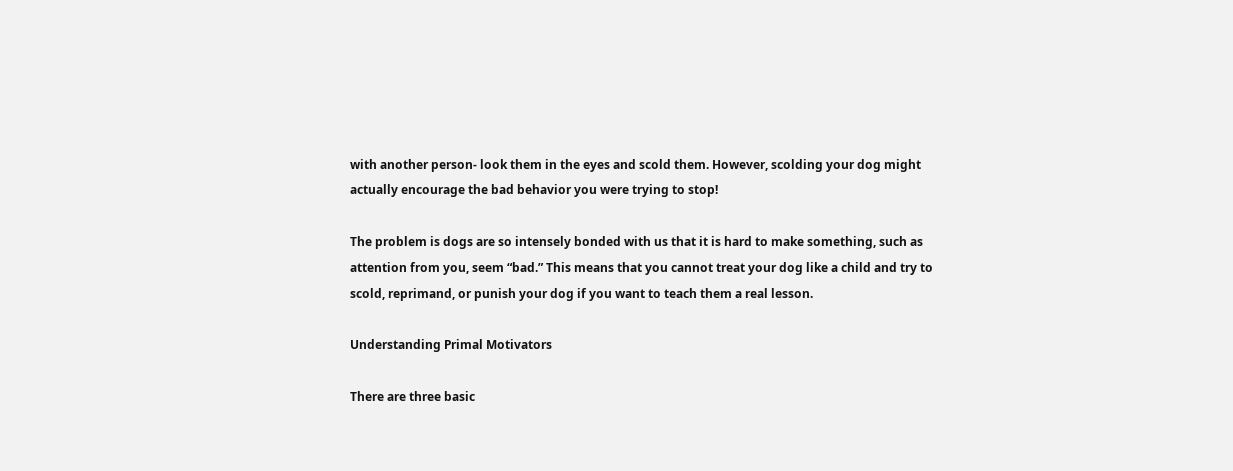with another person- look them in the eyes and scold them. However, scolding your dog might actually encourage the bad behavior you were trying to stop!

The problem is dogs are so intensely bonded with us that it is hard to make something, such as attention from you, seem “bad.” This means that you cannot treat your dog like a child and try to scold, reprimand, or punish your dog if you want to teach them a real lesson.

Understanding Primal Motivators

There are three basic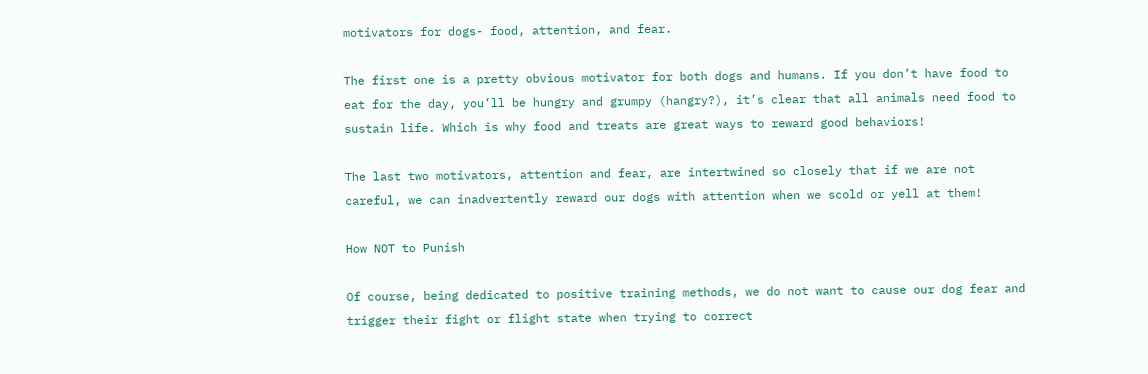motivators for dogs- food, attention, and fear.

The first one is a pretty obvious motivator for both dogs and humans. If you don’t have food to eat for the day, you’ll be hungry and grumpy (hangry?), it’s clear that all animals need food to sustain life. Which is why food and treats are great ways to reward good behaviors!

The last two motivators, attention and fear, are intertwined so closely that if we are not careful, we can inadvertently reward our dogs with attention when we scold or yell at them!

How NOT to Punish

Of course, being dedicated to positive training methods, we do not want to cause our dog fear and trigger their fight or flight state when trying to correct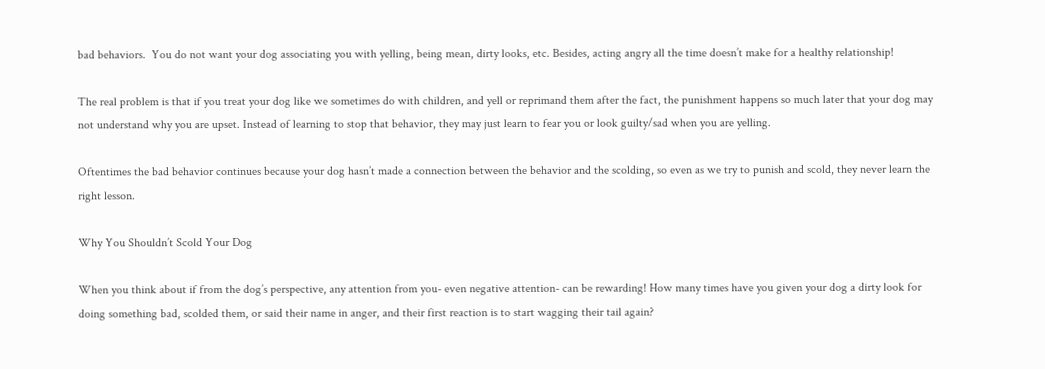bad behaviors.  You do not want your dog associating you with yelling, being mean, dirty looks, etc. Besides, acting angry all the time doesn’t make for a healthy relationship!

The real problem is that if you treat your dog like we sometimes do with children, and yell or reprimand them after the fact, the punishment happens so much later that your dog may not understand why you are upset. Instead of learning to stop that behavior, they may just learn to fear you or look guilty/sad when you are yelling.

Oftentimes the bad behavior continues because your dog hasn’t made a connection between the behavior and the scolding, so even as we try to punish and scold, they never learn the right lesson.

Why You Shouldn’t Scold Your Dog

When you think about if from the dog’s perspective, any attention from you- even negative attention- can be rewarding! How many times have you given your dog a dirty look for doing something bad, scolded them, or said their name in anger, and their first reaction is to start wagging their tail again?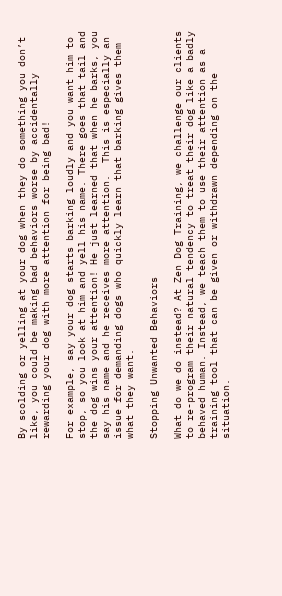By scolding or yelling at your dog when they do something you don’t like, you could be making bad behaviors worse by accidentally rewarding your dog with more attention for being bad!

For example, say your dog starts barking loudly and you want him to stop, so you look at him and yell his name. There goes that tail and the dog wins your attention! He just learned that when he barks, you say his name and he receives more attention.  This is especially an issue for demanding dogs who quickly learn that barking gives them what they want.

Stopping Unwanted Behaviors

What do we do instead? At Zen Dog Training, we challenge our clients to re-program their natural tendency to treat their dog like a badly behaved human. Instead, we teach them to use their attention as a training tool that can be given or withdrawn depending on the situation.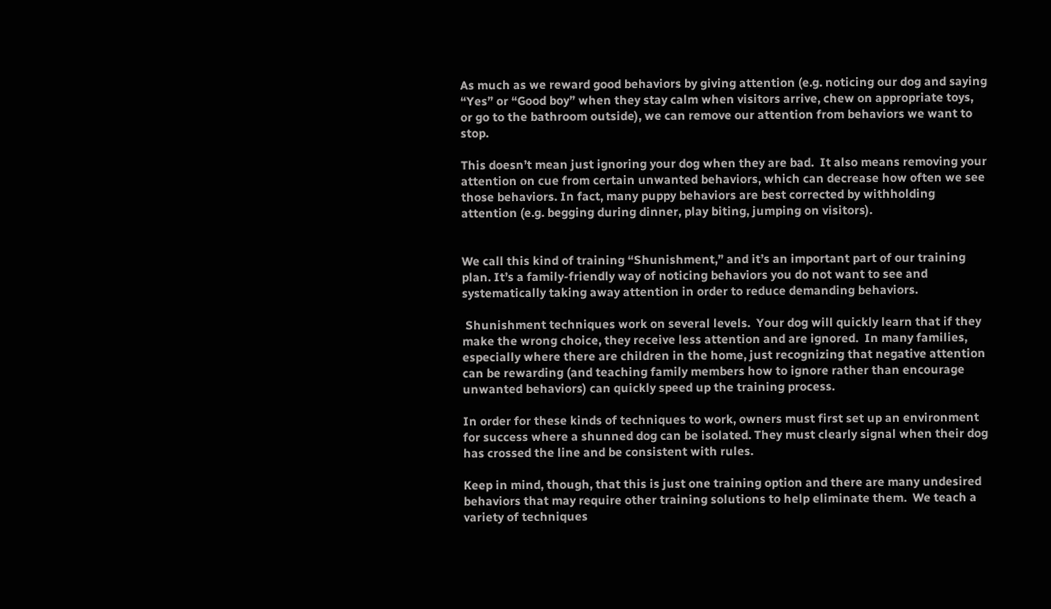As much as we reward good behaviors by giving attention (e.g. noticing our dog and saying “Yes” or “Good boy” when they stay calm when visitors arrive, chew on appropriate toys, or go to the bathroom outside), we can remove our attention from behaviors we want to stop.

This doesn’t mean just ignoring your dog when they are bad.  It also means removing your attention on cue from certain unwanted behaviors, which can decrease how often we see those behaviors. In fact, many puppy behaviors are best corrected by withholding attention (e.g. begging during dinner, play biting, jumping on visitors).


We call this kind of training “Shunishment,” and it’s an important part of our training plan. It’s a family-friendly way of noticing behaviors you do not want to see and systematically taking away attention in order to reduce demanding behaviors.

 Shunishment techniques work on several levels.  Your dog will quickly learn that if they make the wrong choice, they receive less attention and are ignored.  In many families, especially where there are children in the home, just recognizing that negative attention can be rewarding (and teaching family members how to ignore rather than encourage unwanted behaviors) can quickly speed up the training process.

In order for these kinds of techniques to work, owners must first set up an environment for success where a shunned dog can be isolated. They must clearly signal when their dog has crossed the line and be consistent with rules.

Keep in mind, though, that this is just one training option and there are many undesired behaviors that may require other training solutions to help eliminate them.  We teach a variety of techniques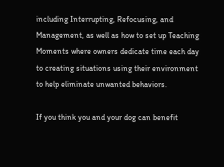including Interrupting, Refocusing, and Management, as well as how to set up Teaching Moments where owners dedicate time each day to creating situations using their environment to help eliminate unwanted behaviors.

If you think you and your dog can benefit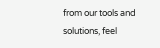from our tools and solutions, feel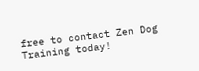free to contact Zen Dog Training today!